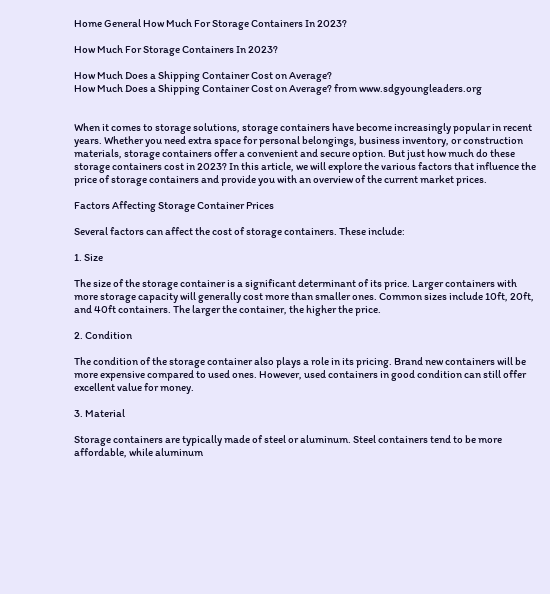Home General How Much For Storage Containers In 2023?

How Much For Storage Containers In 2023?

How Much Does a Shipping Container Cost on Average?
How Much Does a Shipping Container Cost on Average? from www.sdgyoungleaders.org


When it comes to storage solutions, storage containers have become increasingly popular in recent years. Whether you need extra space for personal belongings, business inventory, or construction materials, storage containers offer a convenient and secure option. But just how much do these storage containers cost in 2023? In this article, we will explore the various factors that influence the price of storage containers and provide you with an overview of the current market prices.

Factors Affecting Storage Container Prices

Several factors can affect the cost of storage containers. These include:

1. Size

The size of the storage container is a significant determinant of its price. Larger containers with more storage capacity will generally cost more than smaller ones. Common sizes include 10ft, 20ft, and 40ft containers. The larger the container, the higher the price.

2. Condition

The condition of the storage container also plays a role in its pricing. Brand new containers will be more expensive compared to used ones. However, used containers in good condition can still offer excellent value for money.

3. Material

Storage containers are typically made of steel or aluminum. Steel containers tend to be more affordable, while aluminum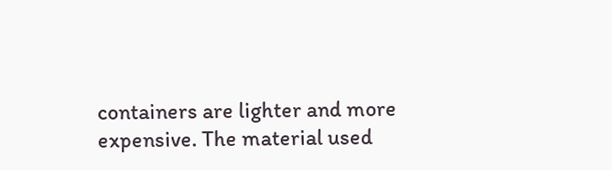containers are lighter and more expensive. The material used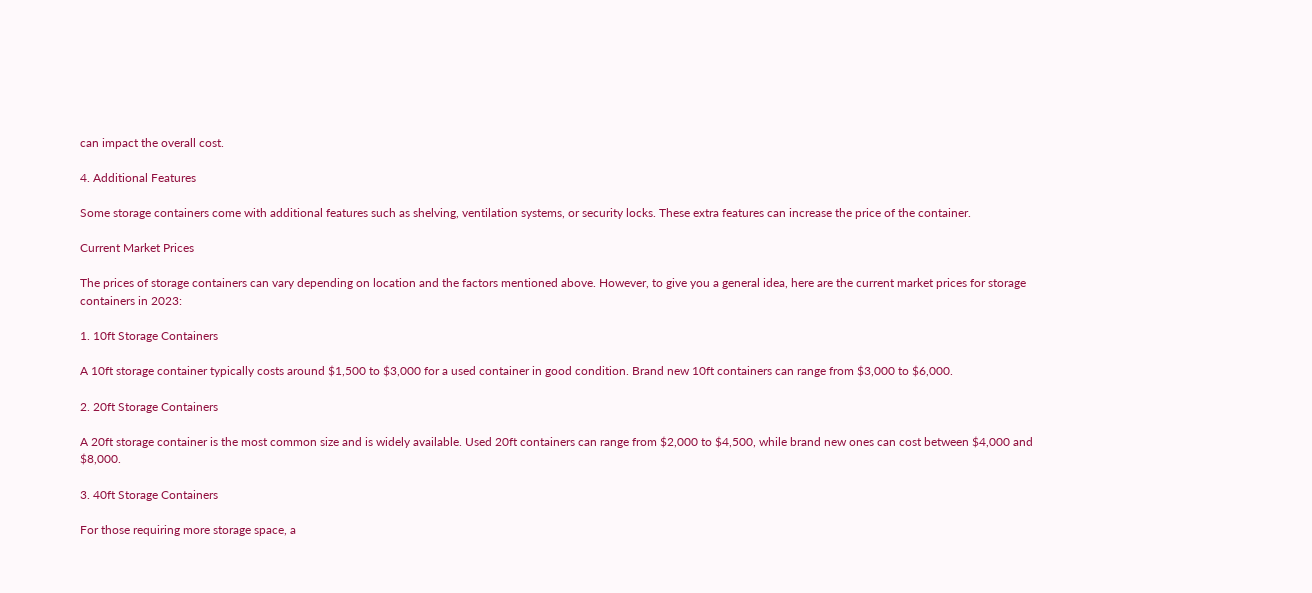can impact the overall cost.

4. Additional Features

Some storage containers come with additional features such as shelving, ventilation systems, or security locks. These extra features can increase the price of the container.

Current Market Prices

The prices of storage containers can vary depending on location and the factors mentioned above. However, to give you a general idea, here are the current market prices for storage containers in 2023:

1. 10ft Storage Containers

A 10ft storage container typically costs around $1,500 to $3,000 for a used container in good condition. Brand new 10ft containers can range from $3,000 to $6,000.

2. 20ft Storage Containers

A 20ft storage container is the most common size and is widely available. Used 20ft containers can range from $2,000 to $4,500, while brand new ones can cost between $4,000 and $8,000.

3. 40ft Storage Containers

For those requiring more storage space, a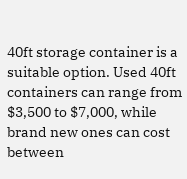40ft storage container is a suitable option. Used 40ft containers can range from $3,500 to $7,000, while brand new ones can cost between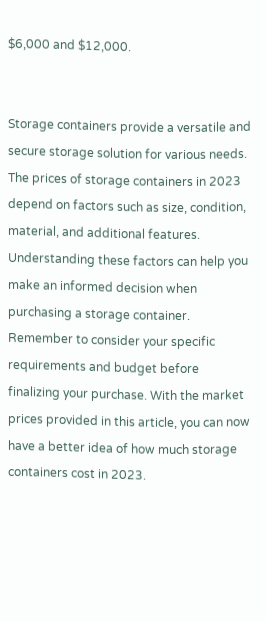$6,000 and $12,000.


Storage containers provide a versatile and secure storage solution for various needs. The prices of storage containers in 2023 depend on factors such as size, condition, material, and additional features. Understanding these factors can help you make an informed decision when purchasing a storage container. Remember to consider your specific requirements and budget before finalizing your purchase. With the market prices provided in this article, you can now have a better idea of how much storage containers cost in 2023.